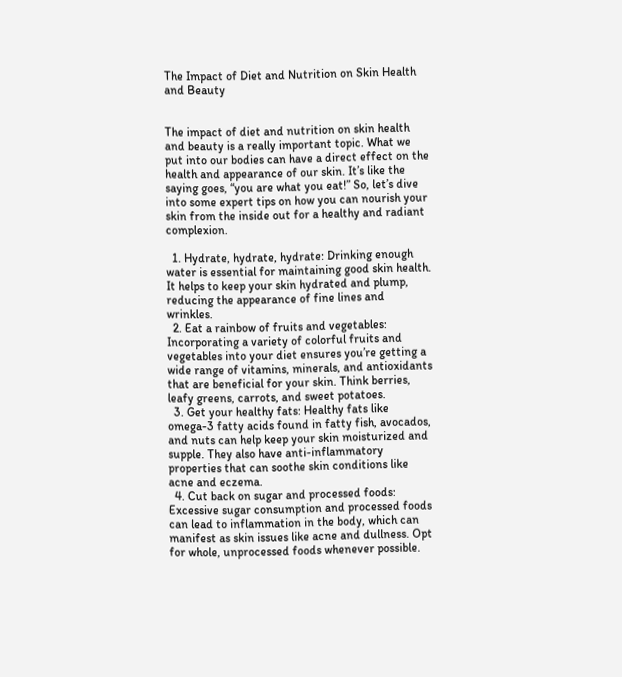The Impact of Diet and Nutrition on Skin Health and Beauty


The impact of diet and nutrition on skin health and beauty is a really important topic. What we put into our bodies can have a direct effect on the health and appearance of our skin. It’s like the saying goes, “you are what you eat!” So, let’s dive into some expert tips on how you can nourish your skin from the inside out for a healthy and radiant complexion.

  1. Hydrate, hydrate, hydrate: Drinking enough water is essential for maintaining good skin health. It helps to keep your skin hydrated and plump, reducing the appearance of fine lines and wrinkles.
  2. Eat a rainbow of fruits and vegetables: Incorporating a variety of colorful fruits and vegetables into your diet ensures you’re getting a wide range of vitamins, minerals, and antioxidants that are beneficial for your skin. Think berries, leafy greens, carrots, and sweet potatoes.
  3. Get your healthy fats: Healthy fats like omega-3 fatty acids found in fatty fish, avocados, and nuts can help keep your skin moisturized and supple. They also have anti-inflammatory properties that can soothe skin conditions like acne and eczema.
  4. Cut back on sugar and processed foods: Excessive sugar consumption and processed foods can lead to inflammation in the body, which can manifest as skin issues like acne and dullness. Opt for whole, unprocessed foods whenever possible.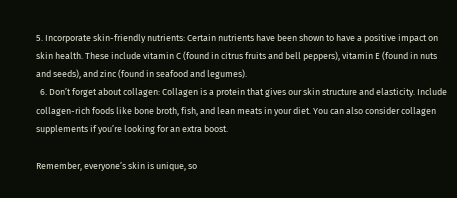5. Incorporate skin-friendly nutrients: Certain nutrients have been shown to have a positive impact on skin health. These include vitamin C (found in citrus fruits and bell peppers), vitamin E (found in nuts and seeds), and zinc (found in seafood and legumes).
  6. Don’t forget about collagen: Collagen is a protein that gives our skin structure and elasticity. Include collagen-rich foods like bone broth, fish, and lean meats in your diet. You can also consider collagen supplements if you’re looking for an extra boost.

Remember, everyone’s skin is unique, so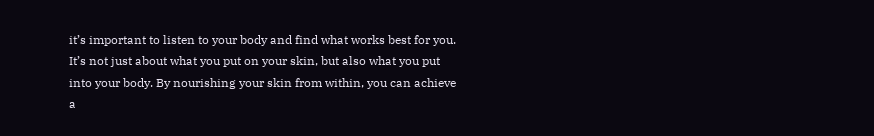it’s important to listen to your body and find what works best for you. It’s not just about what you put on your skin, but also what you put into your body. By nourishing your skin from within, you can achieve a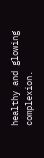healthy and glowing complexion.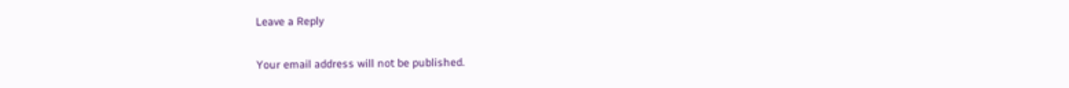Leave a Reply

Your email address will not be published.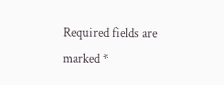Required fields are marked *